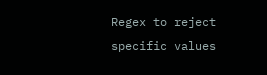Regex to reject specific values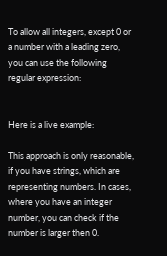To allow all integers, except 0 or a number with a leading zero, you can use the following regular expression:


Here is a live example:

This approach is only reasonable, if you have strings, which are representing numbers. In cases, where you have an integer number, you can check if the number is larger then 0.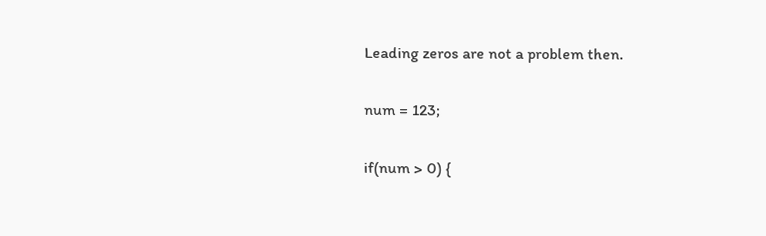Leading zeros are not a problem then.

num = 123;

if(num > 0) {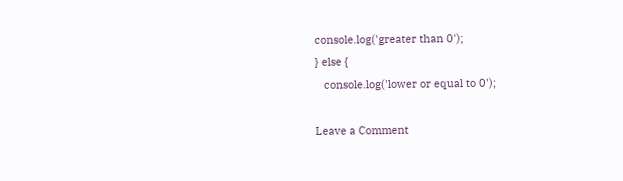console.log('greater than 0');
} else {
   console.log('lower or equal to 0');

Leave a Comment